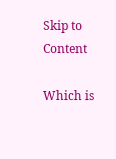Skip to Content

Which is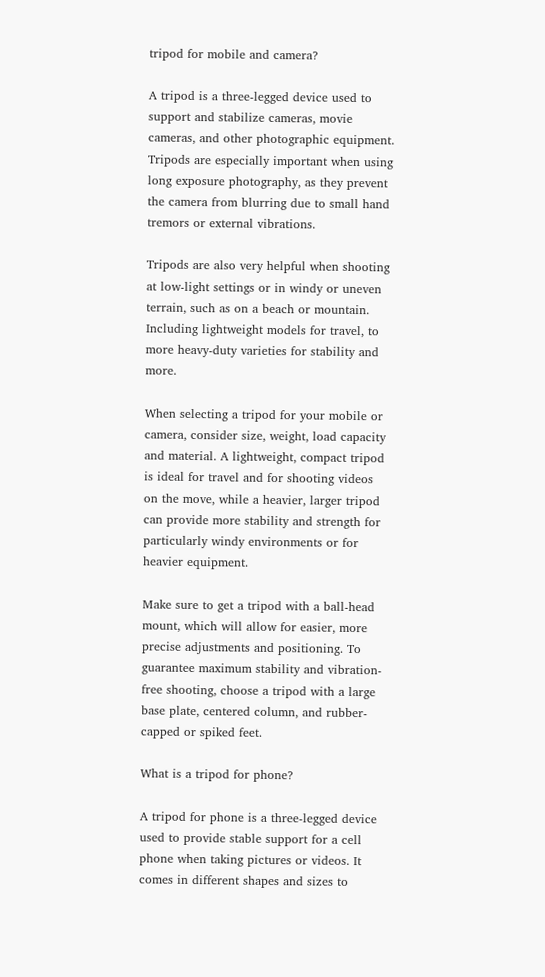tripod for mobile and camera?

A tripod is a three-legged device used to support and stabilize cameras, movie cameras, and other photographic equipment. Tripods are especially important when using long exposure photography, as they prevent the camera from blurring due to small hand tremors or external vibrations.

Tripods are also very helpful when shooting at low-light settings or in windy or uneven terrain, such as on a beach or mountain. Including lightweight models for travel, to more heavy-duty varieties for stability and more.

When selecting a tripod for your mobile or camera, consider size, weight, load capacity and material. A lightweight, compact tripod is ideal for travel and for shooting videos on the move, while a heavier, larger tripod can provide more stability and strength for particularly windy environments or for heavier equipment.

Make sure to get a tripod with a ball-head mount, which will allow for easier, more precise adjustments and positioning. To guarantee maximum stability and vibration-free shooting, choose a tripod with a large base plate, centered column, and rubber-capped or spiked feet.

What is a tripod for phone?

A tripod for phone is a three-legged device used to provide stable support for a cell phone when taking pictures or videos. It comes in different shapes and sizes to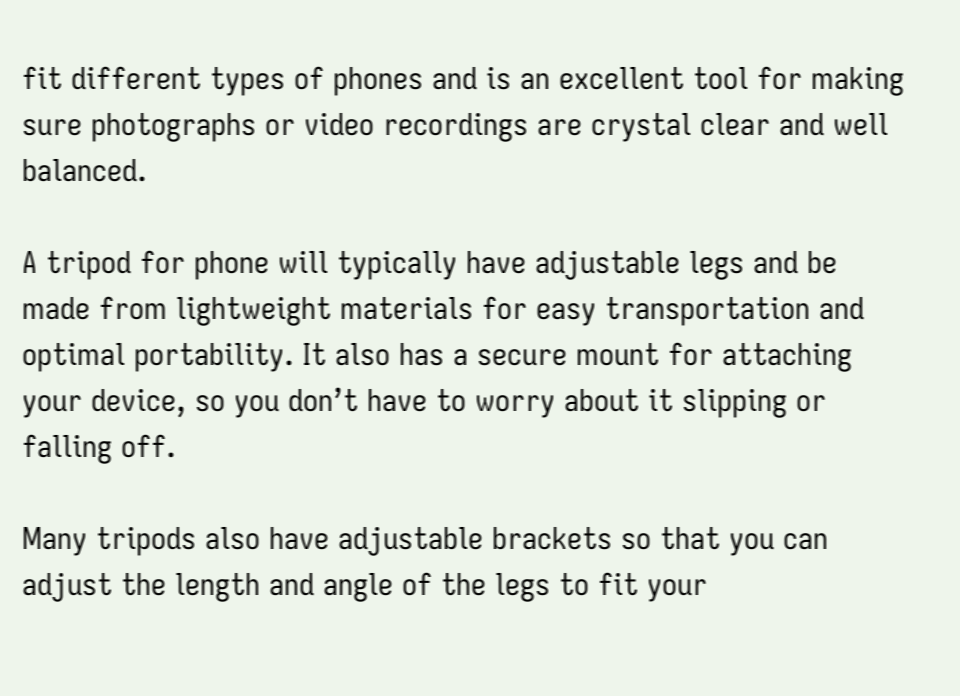fit different types of phones and is an excellent tool for making sure photographs or video recordings are crystal clear and well balanced.

A tripod for phone will typically have adjustable legs and be made from lightweight materials for easy transportation and optimal portability. It also has a secure mount for attaching your device, so you don’t have to worry about it slipping or falling off.

Many tripods also have adjustable brackets so that you can adjust the length and angle of the legs to fit your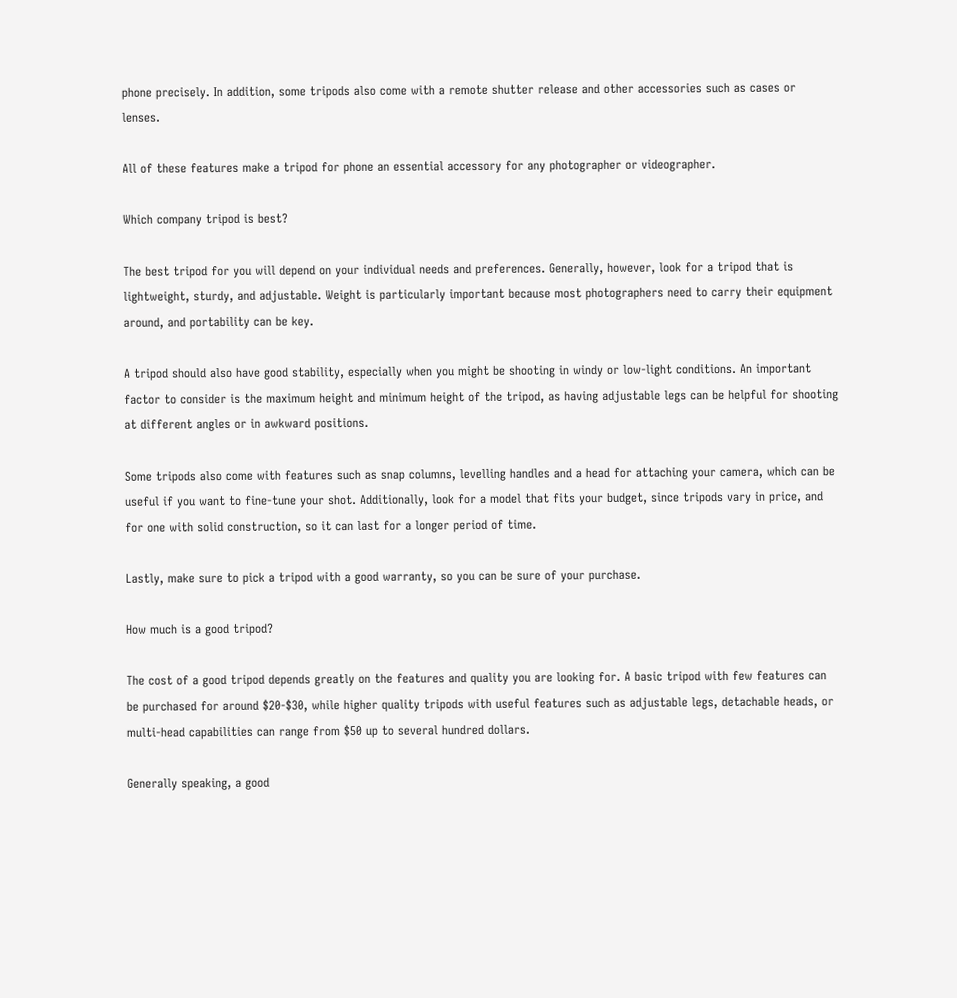phone precisely. In addition, some tripods also come with a remote shutter release and other accessories such as cases or lenses.

All of these features make a tripod for phone an essential accessory for any photographer or videographer.

Which company tripod is best?

The best tripod for you will depend on your individual needs and preferences. Generally, however, look for a tripod that is lightweight, sturdy, and adjustable. Weight is particularly important because most photographers need to carry their equipment around, and portability can be key.

A tripod should also have good stability, especially when you might be shooting in windy or low-light conditions. An important factor to consider is the maximum height and minimum height of the tripod, as having adjustable legs can be helpful for shooting at different angles or in awkward positions.

Some tripods also come with features such as snap columns, levelling handles and a head for attaching your camera, which can be useful if you want to fine-tune your shot. Additionally, look for a model that fits your budget, since tripods vary in price, and for one with solid construction, so it can last for a longer period of time.

Lastly, make sure to pick a tripod with a good warranty, so you can be sure of your purchase.

How much is a good tripod?

The cost of a good tripod depends greatly on the features and quality you are looking for. A basic tripod with few features can be purchased for around $20-$30, while higher quality tripods with useful features such as adjustable legs, detachable heads, or multi-head capabilities can range from $50 up to several hundred dollars.

Generally speaking, a good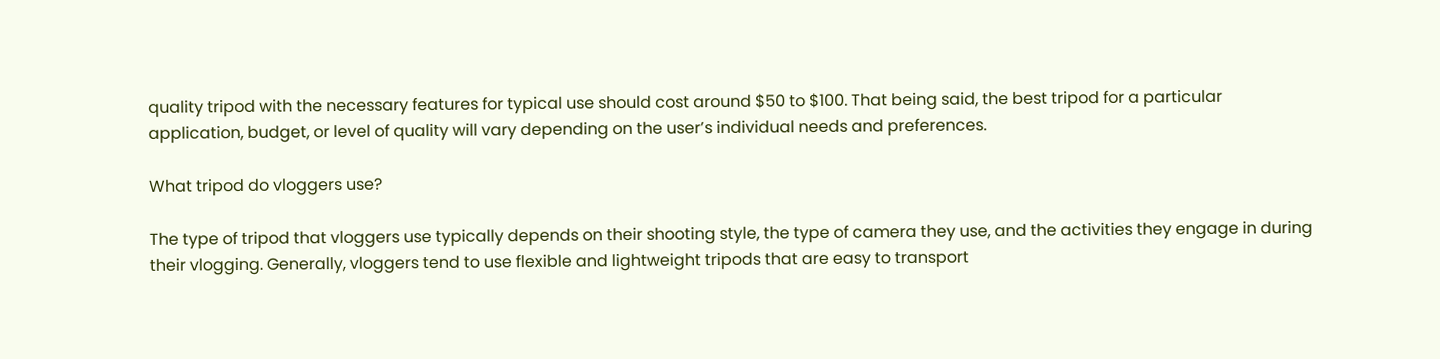quality tripod with the necessary features for typical use should cost around $50 to $100. That being said, the best tripod for a particular application, budget, or level of quality will vary depending on the user’s individual needs and preferences.

What tripod do vloggers use?

The type of tripod that vloggers use typically depends on their shooting style, the type of camera they use, and the activities they engage in during their vlogging. Generally, vloggers tend to use flexible and lightweight tripods that are easy to transport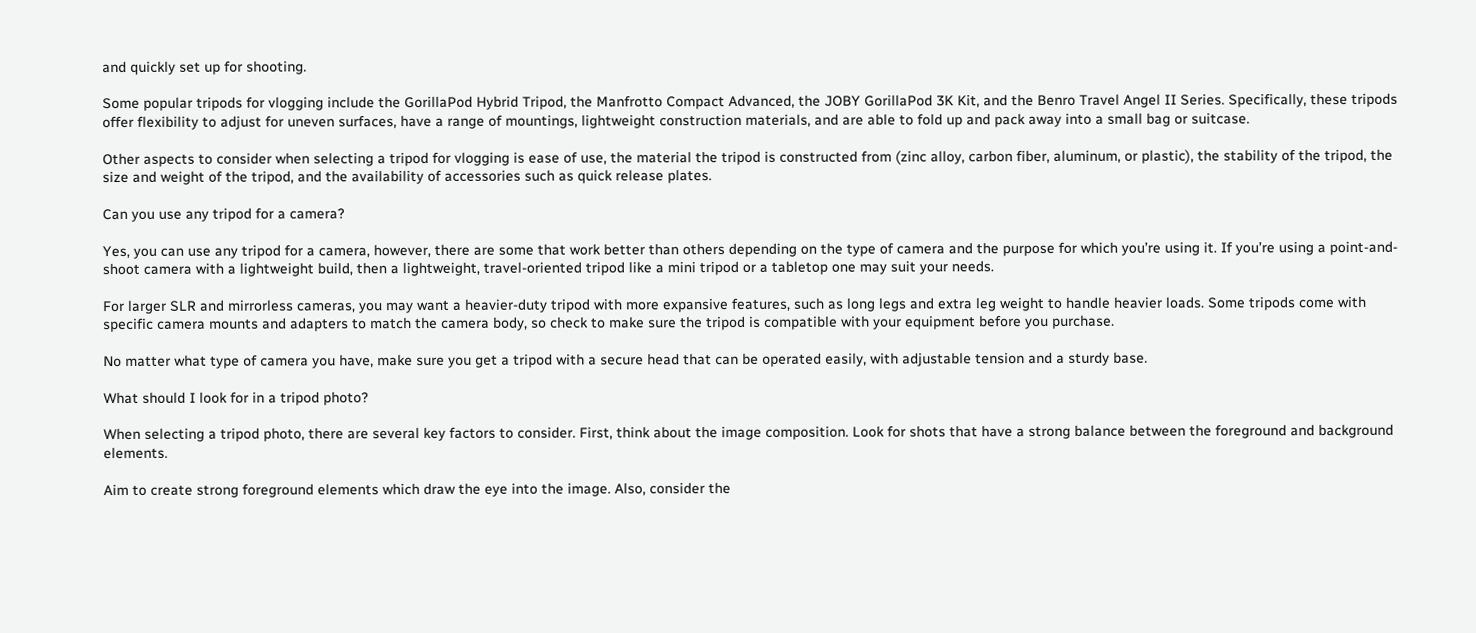and quickly set up for shooting.

Some popular tripods for vlogging include the GorillaPod Hybrid Tripod, the Manfrotto Compact Advanced, the JOBY GorillaPod 3K Kit, and the Benro Travel Angel II Series. Specifically, these tripods offer flexibility to adjust for uneven surfaces, have a range of mountings, lightweight construction materials, and are able to fold up and pack away into a small bag or suitcase.

Other aspects to consider when selecting a tripod for vlogging is ease of use, the material the tripod is constructed from (zinc alloy, carbon fiber, aluminum, or plastic), the stability of the tripod, the size and weight of the tripod, and the availability of accessories such as quick release plates.

Can you use any tripod for a camera?

Yes, you can use any tripod for a camera, however, there are some that work better than others depending on the type of camera and the purpose for which you’re using it. If you’re using a point-and-shoot camera with a lightweight build, then a lightweight, travel-oriented tripod like a mini tripod or a tabletop one may suit your needs.

For larger SLR and mirrorless cameras, you may want a heavier-duty tripod with more expansive features, such as long legs and extra leg weight to handle heavier loads. Some tripods come with specific camera mounts and adapters to match the camera body, so check to make sure the tripod is compatible with your equipment before you purchase.

No matter what type of camera you have, make sure you get a tripod with a secure head that can be operated easily, with adjustable tension and a sturdy base.

What should I look for in a tripod photo?

When selecting a tripod photo, there are several key factors to consider. First, think about the image composition. Look for shots that have a strong balance between the foreground and background elements.

Aim to create strong foreground elements which draw the eye into the image. Also, consider the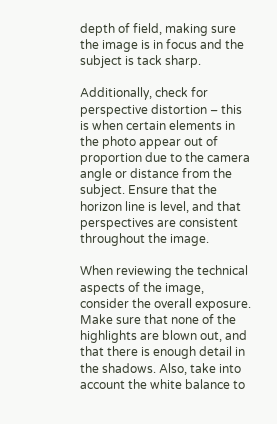depth of field, making sure the image is in focus and the subject is tack sharp.

Additionally, check for perspective distortion – this is when certain elements in the photo appear out of proportion due to the camera angle or distance from the subject. Ensure that the horizon line is level, and that perspectives are consistent throughout the image.

When reviewing the technical aspects of the image, consider the overall exposure. Make sure that none of the highlights are blown out, and that there is enough detail in the shadows. Also, take into account the white balance to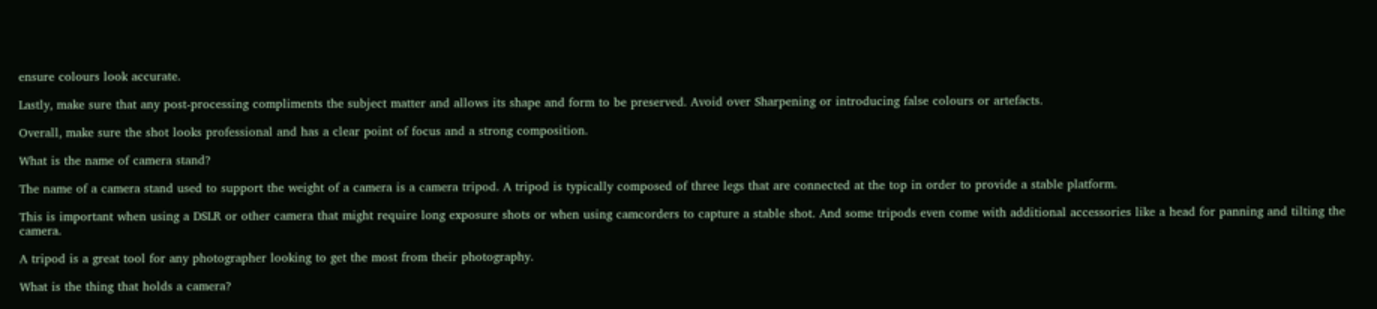ensure colours look accurate.

Lastly, make sure that any post-processing compliments the subject matter and allows its shape and form to be preserved. Avoid over Sharpening or introducing false colours or artefacts.

Overall, make sure the shot looks professional and has a clear point of focus and a strong composition.

What is the name of camera stand?

The name of a camera stand used to support the weight of a camera is a camera tripod. A tripod is typically composed of three legs that are connected at the top in order to provide a stable platform.

This is important when using a DSLR or other camera that might require long exposure shots or when using camcorders to capture a stable shot. And some tripods even come with additional accessories like a head for panning and tilting the camera.

A tripod is a great tool for any photographer looking to get the most from their photography.

What is the thing that holds a camera?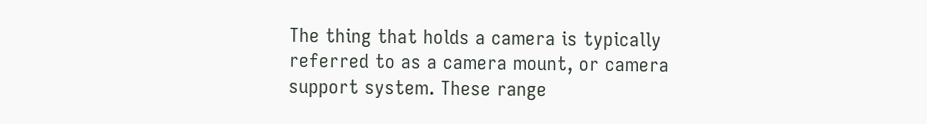The thing that holds a camera is typically referred to as a camera mount, or camera support system. These range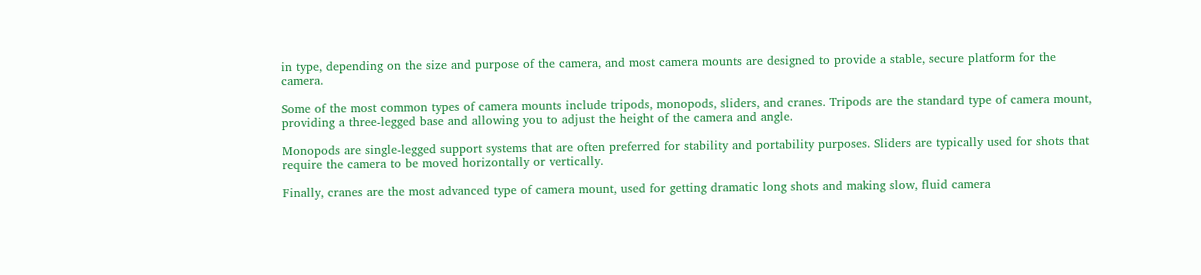in type, depending on the size and purpose of the camera, and most camera mounts are designed to provide a stable, secure platform for the camera.

Some of the most common types of camera mounts include tripods, monopods, sliders, and cranes. Tripods are the standard type of camera mount, providing a three-legged base and allowing you to adjust the height of the camera and angle.

Monopods are single-legged support systems that are often preferred for stability and portability purposes. Sliders are typically used for shots that require the camera to be moved horizontally or vertically.

Finally, cranes are the most advanced type of camera mount, used for getting dramatic long shots and making slow, fluid camera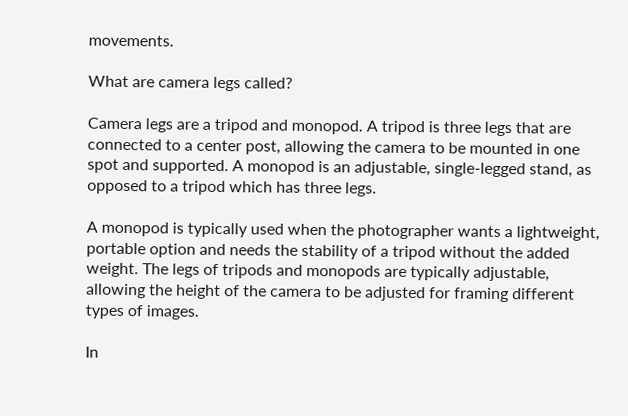movements.

What are camera legs called?

Camera legs are a tripod and monopod. A tripod is three legs that are connected to a center post, allowing the camera to be mounted in one spot and supported. A monopod is an adjustable, single-legged stand, as opposed to a tripod which has three legs.

A monopod is typically used when the photographer wants a lightweight, portable option and needs the stability of a tripod without the added weight. The legs of tripods and monopods are typically adjustable, allowing the height of the camera to be adjusted for framing different types of images.

In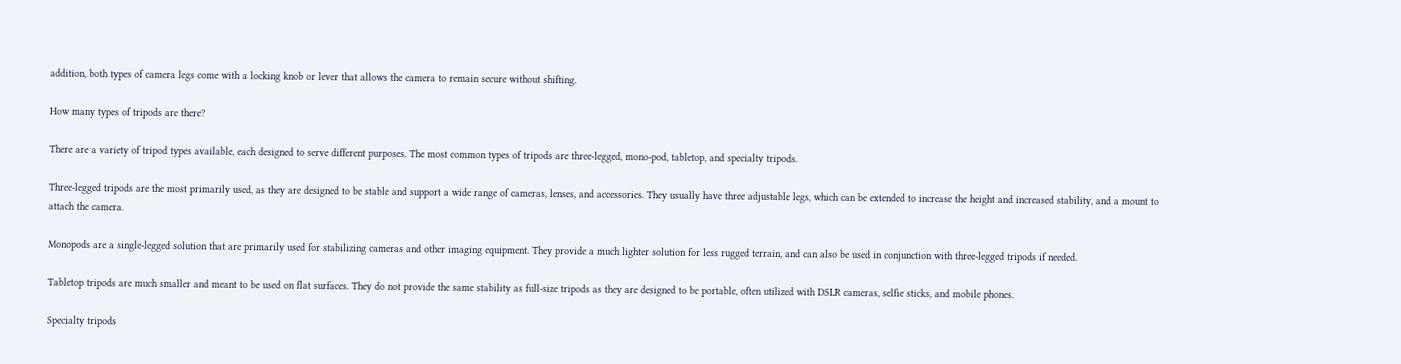addition, both types of camera legs come with a locking knob or lever that allows the camera to remain secure without shifting.

How many types of tripods are there?

There are a variety of tripod types available, each designed to serve different purposes. The most common types of tripods are three-legged, mono-pod, tabletop, and specialty tripods.

Three-legged tripods are the most primarily used, as they are designed to be stable and support a wide range of cameras, lenses, and accessories. They usually have three adjustable legs, which can be extended to increase the height and increased stability, and a mount to attach the camera.

Monopods are a single-legged solution that are primarily used for stabilizing cameras and other imaging equipment. They provide a much lighter solution for less rugged terrain, and can also be used in conjunction with three-legged tripods if needed.

Tabletop tripods are much smaller and meant to be used on flat surfaces. They do not provide the same stability as full-size tripods as they are designed to be portable, often utilized with DSLR cameras, selfie sticks, and mobile phones.

Specialty tripods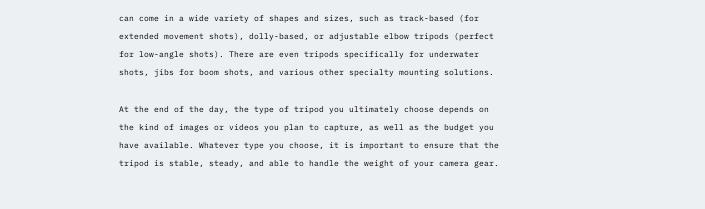can come in a wide variety of shapes and sizes, such as track-based (for extended movement shots), dolly-based, or adjustable elbow tripods (perfect for low-angle shots). There are even tripods specifically for underwater shots, jibs for boom shots, and various other specialty mounting solutions.

At the end of the day, the type of tripod you ultimately choose depends on the kind of images or videos you plan to capture, as well as the budget you have available. Whatever type you choose, it is important to ensure that the tripod is stable, steady, and able to handle the weight of your camera gear.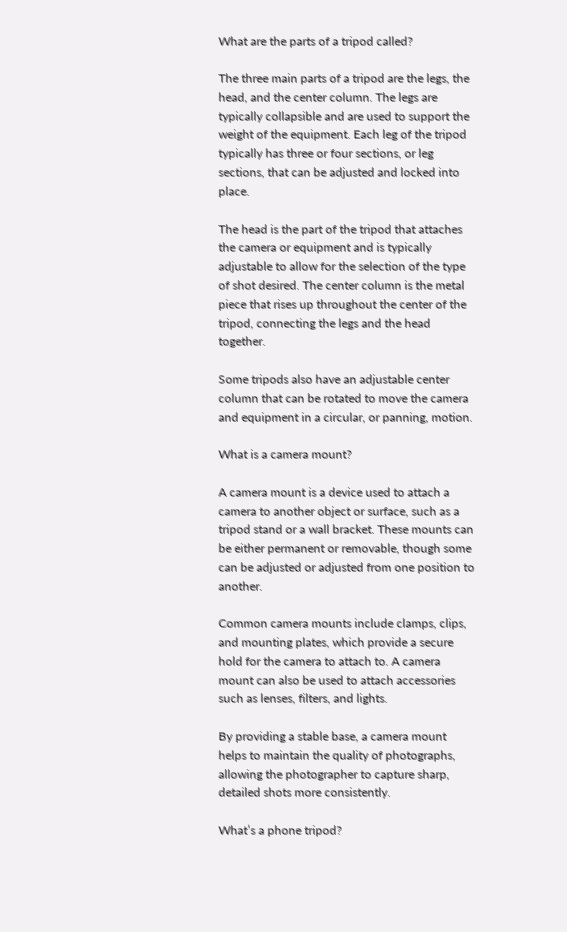What are the parts of a tripod called?

The three main parts of a tripod are the legs, the head, and the center column. The legs are typically collapsible and are used to support the weight of the equipment. Each leg of the tripod typically has three or four sections, or leg sections, that can be adjusted and locked into place.

The head is the part of the tripod that attaches the camera or equipment and is typically adjustable to allow for the selection of the type of shot desired. The center column is the metal piece that rises up throughout the center of the tripod, connecting the legs and the head together.

Some tripods also have an adjustable center column that can be rotated to move the camera and equipment in a circular, or panning, motion.

What is a camera mount?

A camera mount is a device used to attach a camera to another object or surface, such as a tripod stand or a wall bracket. These mounts can be either permanent or removable, though some can be adjusted or adjusted from one position to another.

Common camera mounts include clamps, clips, and mounting plates, which provide a secure hold for the camera to attach to. A camera mount can also be used to attach accessories such as lenses, filters, and lights.

By providing a stable base, a camera mount helps to maintain the quality of photographs, allowing the photographer to capture sharp, detailed shots more consistently.

What’s a phone tripod?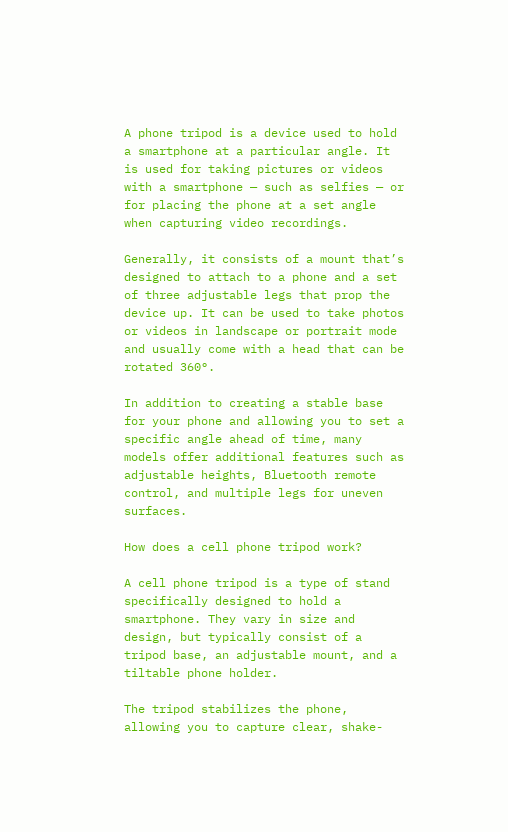A phone tripod is a device used to hold a smartphone at a particular angle. It is used for taking pictures or videos with a smartphone — such as selfies — or for placing the phone at a set angle when capturing video recordings.

Generally, it consists of a mount that’s designed to attach to a phone and a set of three adjustable legs that prop the device up. It can be used to take photos or videos in landscape or portrait mode and usually come with a head that can be rotated 360°.

In addition to creating a stable base for your phone and allowing you to set a specific angle ahead of time, many models offer additional features such as adjustable heights, Bluetooth remote control, and multiple legs for uneven surfaces.

How does a cell phone tripod work?

A cell phone tripod is a type of stand specifically designed to hold a smartphone. They vary in size and design, but typically consist of a tripod base, an adjustable mount, and a tiltable phone holder.

The tripod stabilizes the phone, allowing you to capture clear, shake-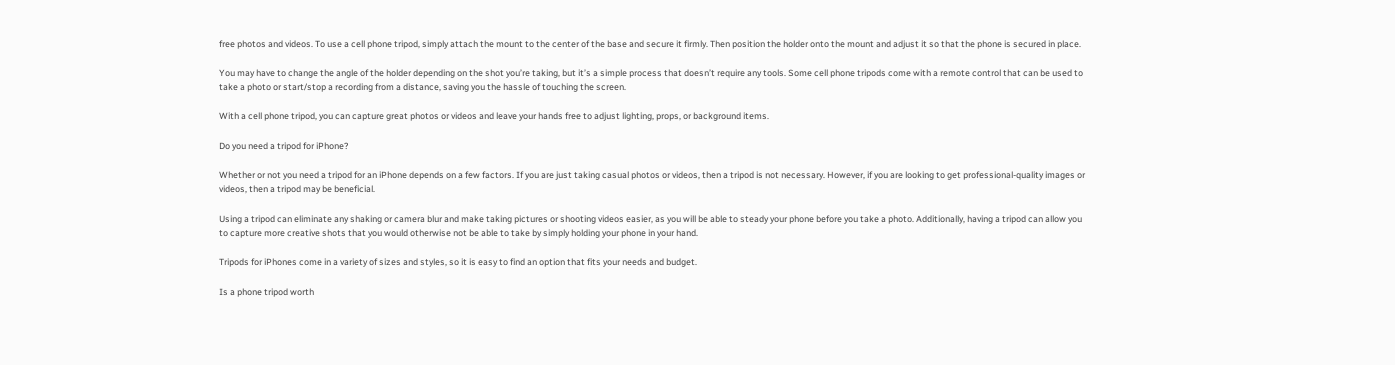free photos and videos. To use a cell phone tripod, simply attach the mount to the center of the base and secure it firmly. Then position the holder onto the mount and adjust it so that the phone is secured in place.

You may have to change the angle of the holder depending on the shot you’re taking, but it’s a simple process that doesn’t require any tools. Some cell phone tripods come with a remote control that can be used to take a photo or start/stop a recording from a distance, saving you the hassle of touching the screen.

With a cell phone tripod, you can capture great photos or videos and leave your hands free to adjust lighting, props, or background items.

Do you need a tripod for iPhone?

Whether or not you need a tripod for an iPhone depends on a few factors. If you are just taking casual photos or videos, then a tripod is not necessary. However, if you are looking to get professional-quality images or videos, then a tripod may be beneficial.

Using a tripod can eliminate any shaking or camera blur and make taking pictures or shooting videos easier, as you will be able to steady your phone before you take a photo. Additionally, having a tripod can allow you to capture more creative shots that you would otherwise not be able to take by simply holding your phone in your hand.

Tripods for iPhones come in a variety of sizes and styles, so it is easy to find an option that fits your needs and budget.

Is a phone tripod worth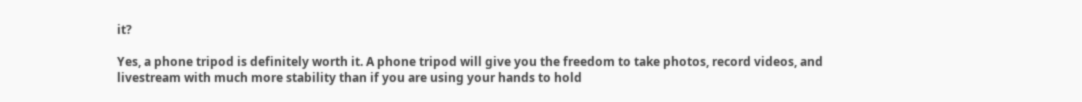it?

Yes, a phone tripod is definitely worth it. A phone tripod will give you the freedom to take photos, record videos, and livestream with much more stability than if you are using your hands to hold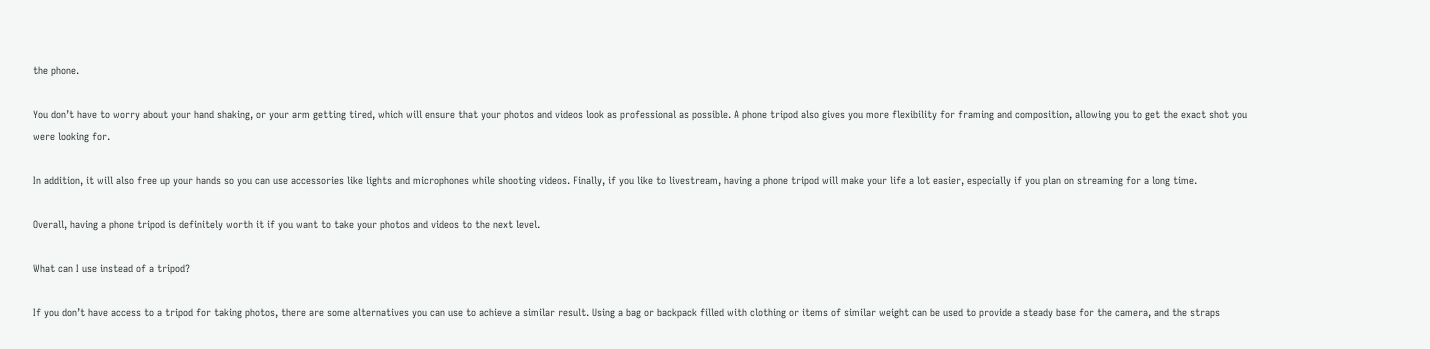the phone.

You don’t have to worry about your hand shaking, or your arm getting tired, which will ensure that your photos and videos look as professional as possible. A phone tripod also gives you more flexibility for framing and composition, allowing you to get the exact shot you were looking for.

In addition, it will also free up your hands so you can use accessories like lights and microphones while shooting videos. Finally, if you like to livestream, having a phone tripod will make your life a lot easier, especially if you plan on streaming for a long time.

Overall, having a phone tripod is definitely worth it if you want to take your photos and videos to the next level.

What can I use instead of a tripod?

If you don’t have access to a tripod for taking photos, there are some alternatives you can use to achieve a similar result. Using a bag or backpack filled with clothing or items of similar weight can be used to provide a steady base for the camera, and the straps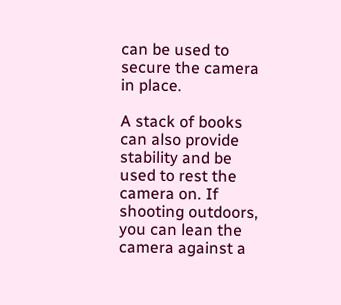can be used to secure the camera in place.

A stack of books can also provide stability and be used to rest the camera on. If shooting outdoors, you can lean the camera against a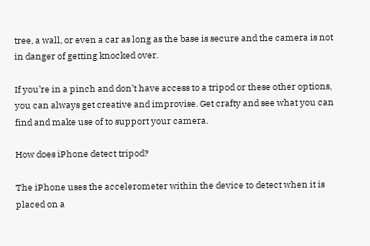tree, a wall, or even a car as long as the base is secure and the camera is not in danger of getting knocked over.

If you’re in a pinch and don’t have access to a tripod or these other options, you can always get creative and improvise. Get crafty and see what you can find and make use of to support your camera.

How does iPhone detect tripod?

The iPhone uses the accelerometer within the device to detect when it is placed on a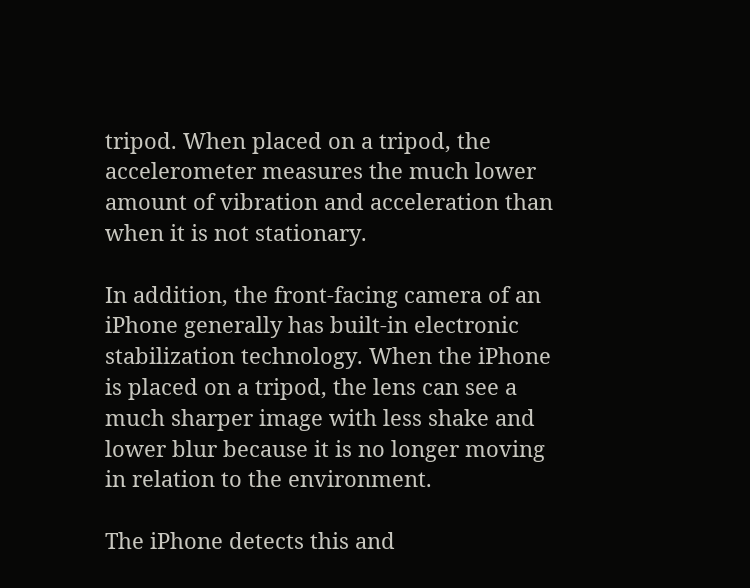tripod. When placed on a tripod, the accelerometer measures the much lower amount of vibration and acceleration than when it is not stationary.

In addition, the front-facing camera of an iPhone generally has built-in electronic stabilization technology. When the iPhone is placed on a tripod, the lens can see a much sharper image with less shake and lower blur because it is no longer moving in relation to the environment.

The iPhone detects this and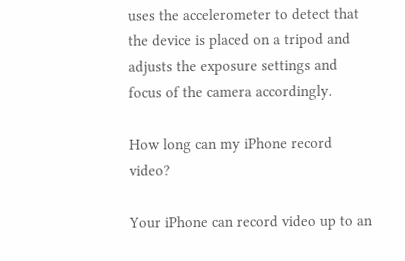uses the accelerometer to detect that the device is placed on a tripod and adjusts the exposure settings and focus of the camera accordingly.

How long can my iPhone record video?

Your iPhone can record video up to an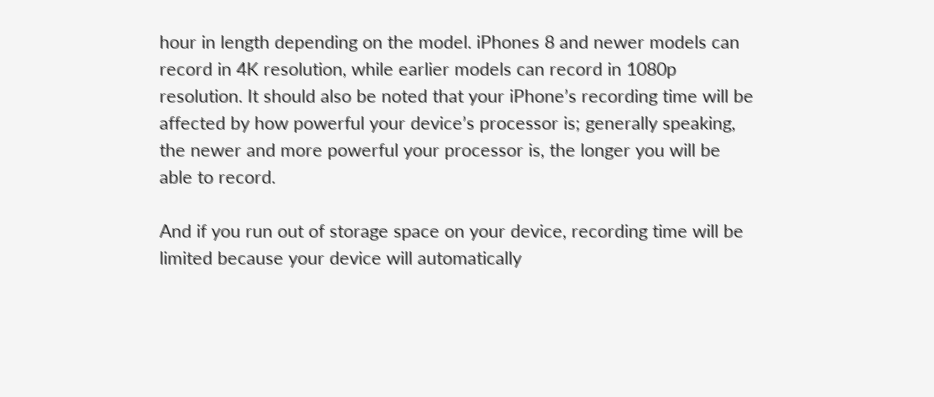hour in length depending on the model. iPhones 8 and newer models can record in 4K resolution, while earlier models can record in 1080p resolution. It should also be noted that your iPhone’s recording time will be affected by how powerful your device’s processor is; generally speaking, the newer and more powerful your processor is, the longer you will be able to record.

And if you run out of storage space on your device, recording time will be limited because your device will automatically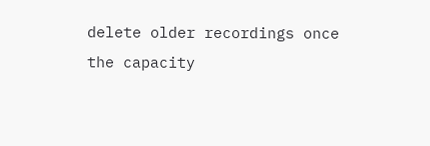delete older recordings once the capacity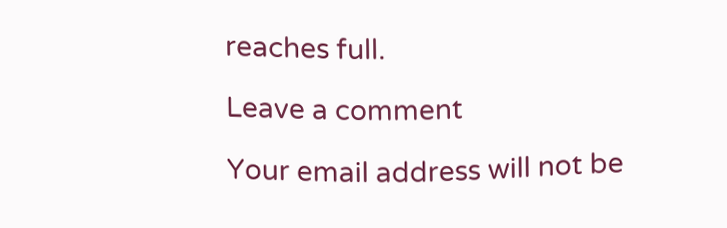reaches full.

Leave a comment

Your email address will not be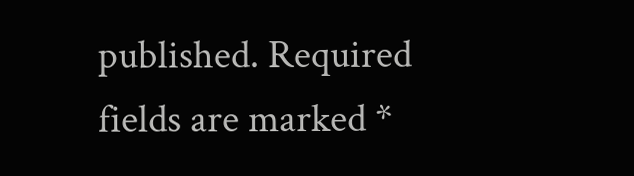published. Required fields are marked *